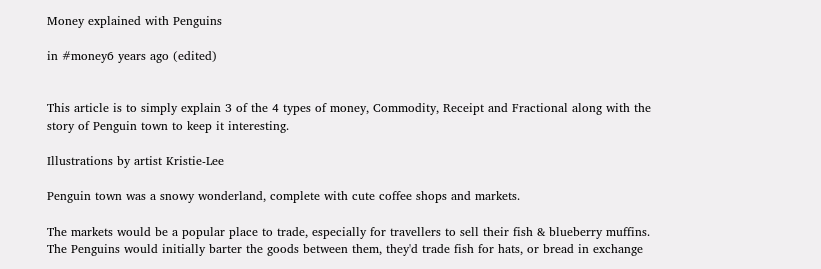Money explained with Penguins

in #money6 years ago (edited)


This article is to simply explain 3 of the 4 types of money, Commodity, Receipt and Fractional along with the story of Penguin town to keep it interesting.

Illustrations by artist Kristie-Lee

Penguin town was a snowy wonderland, complete with cute coffee shops and markets.

The markets would be a popular place to trade, especially for travellers to sell their fish & blueberry muffins.
The Penguins would initially barter the goods between them, they'd trade fish for hats, or bread in exchange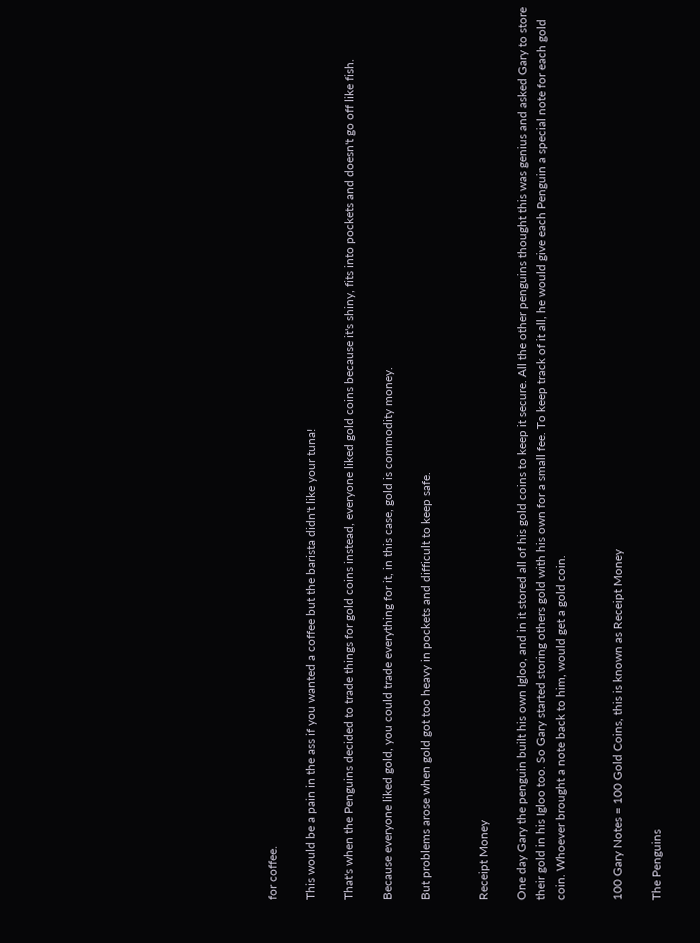for coffee.

This would be a pain in the ass if you wanted a coffee but the barista didn't like your tuna!

That's when the Penguins decided to trade things for gold coins instead, everyone liked gold coins because it's shiny, fits into pockets and doesn't go off like fish.

Because everyone liked gold, you could trade everything for it, in this case, gold is commodity money.

But problems arose when gold got too heavy in pockets and difficult to keep safe.


Receipt Money

One day Gary the penguin built his own Igloo, and in it stored all of his gold coins to keep it secure. All the other penguins thought this was genius and asked Gary to store their gold in his Igloo too. So Gary started storing others gold with his own for a small fee. To keep track of it all, he would give each Penguin a special note for each gold coin. Whoever brought a note back to him, would get a gold coin.


100 Gary Notes = 100 Gold Coins, this is known as Receipt Money

The Penguins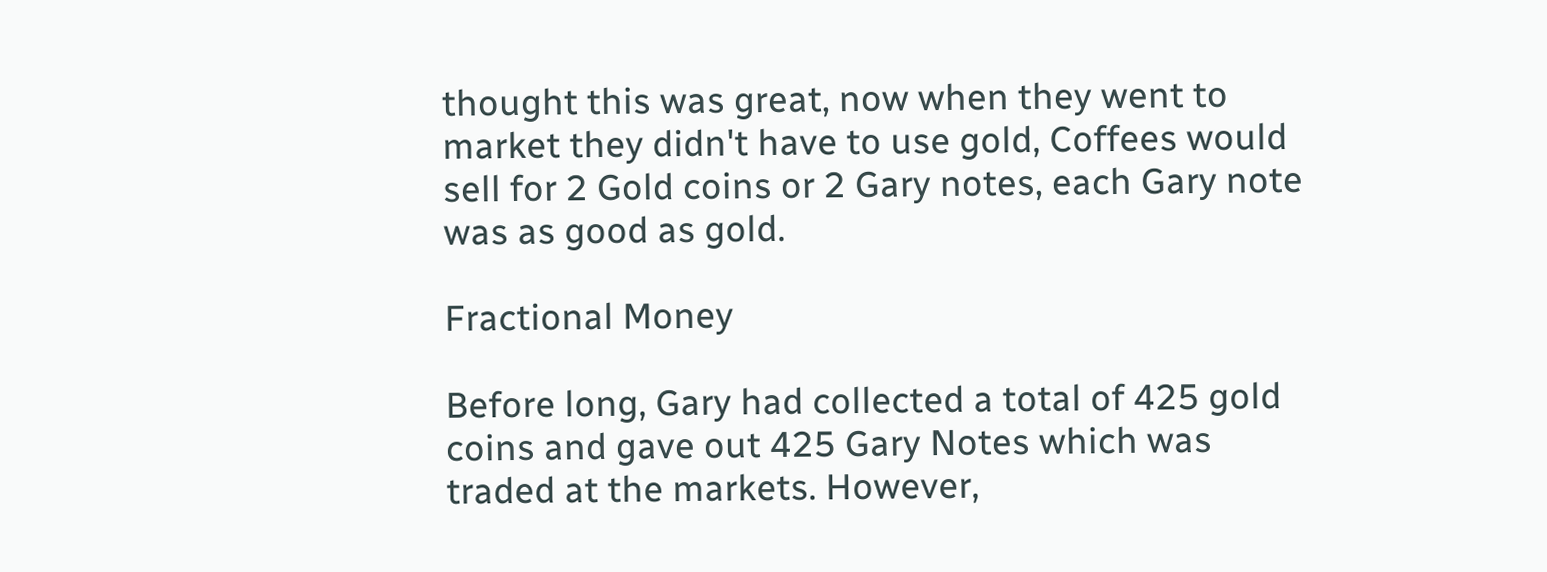thought this was great, now when they went to market they didn't have to use gold, Coffees would sell for 2 Gold coins or 2 Gary notes, each Gary note was as good as gold.

Fractional Money

Before long, Gary had collected a total of 425 gold coins and gave out 425 Gary Notes which was traded at the markets. However,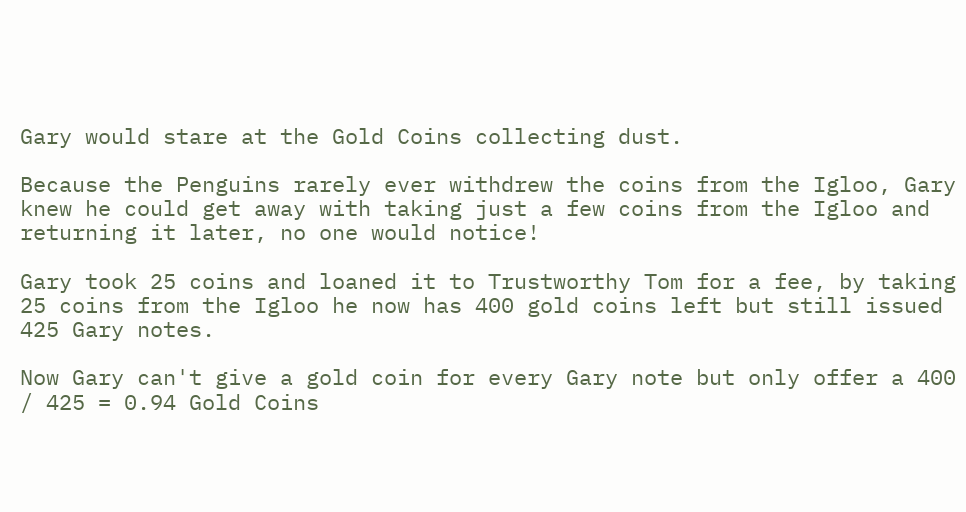Gary would stare at the Gold Coins collecting dust.

Because the Penguins rarely ever withdrew the coins from the Igloo, Gary knew he could get away with taking just a few coins from the Igloo and returning it later, no one would notice!

Gary took 25 coins and loaned it to Trustworthy Tom for a fee, by taking 25 coins from the Igloo he now has 400 gold coins left but still issued 425 Gary notes.

Now Gary can't give a gold coin for every Gary note but only offer a 400 / 425 = 0.94 Gold Coins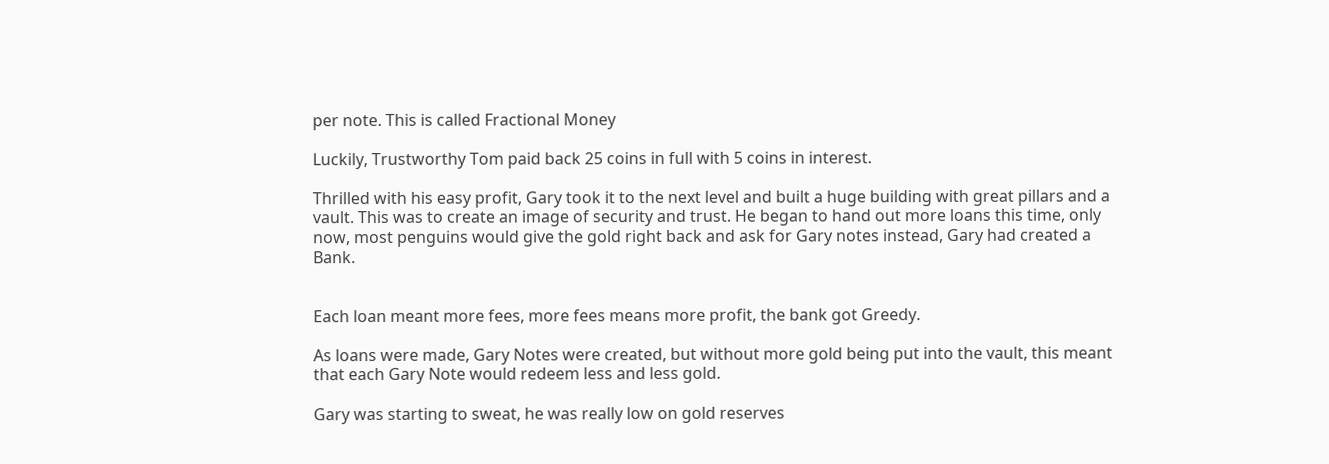per note. This is called Fractional Money

Luckily, Trustworthy Tom paid back 25 coins in full with 5 coins in interest.

Thrilled with his easy profit, Gary took it to the next level and built a huge building with great pillars and a vault. This was to create an image of security and trust. He began to hand out more loans this time, only now, most penguins would give the gold right back and ask for Gary notes instead, Gary had created a Bank.


Each loan meant more fees, more fees means more profit, the bank got Greedy.

As loans were made, Gary Notes were created, but without more gold being put into the vault, this meant that each Gary Note would redeem less and less gold.

Gary was starting to sweat, he was really low on gold reserves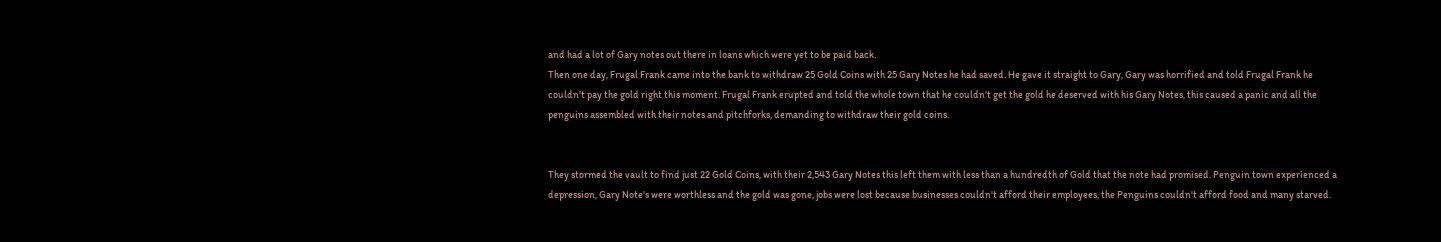and had a lot of Gary notes out there in loans which were yet to be paid back.
Then one day, Frugal Frank came into the bank to withdraw 25 Gold Coins with 25 Gary Notes he had saved. He gave it straight to Gary, Gary was horrified and told Frugal Frank he couldn't pay the gold right this moment. Frugal Frank erupted and told the whole town that he couldn't get the gold he deserved with his Gary Notes, this caused a panic and all the penguins assembled with their notes and pitchforks, demanding to withdraw their gold coins.


They stormed the vault to find just 22 Gold Coins, with their 2,543 Gary Notes this left them with less than a hundredth of Gold that the note had promised. Penguin town experienced a depression, Gary Note's were worthless and the gold was gone, jobs were lost because businesses couldn't afford their employees, the Penguins couldn't afford food and many starved.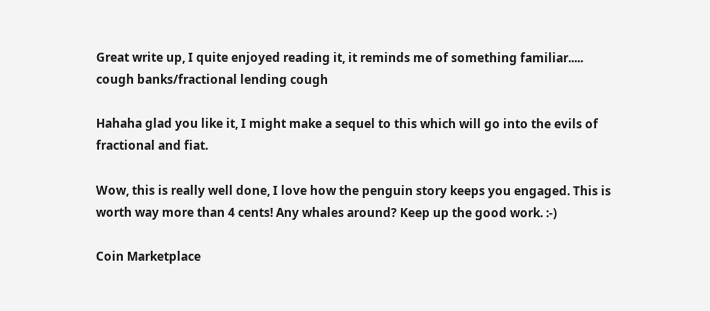Great write up, I quite enjoyed reading it, it reminds me of something familiar..... cough banks/fractional lending cough

Hahaha glad you like it, I might make a sequel to this which will go into the evils of fractional and fiat.

Wow, this is really well done, I love how the penguin story keeps you engaged. This is worth way more than 4 cents! Any whales around? Keep up the good work. :-)

Coin Marketplace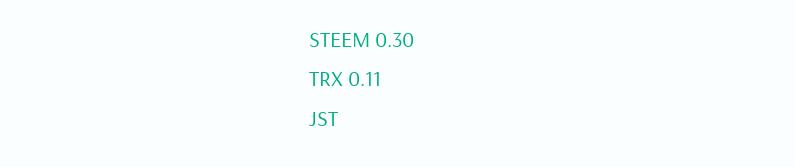STEEM 0.30
TRX 0.11
JST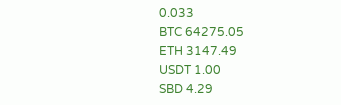0.033
BTC 64275.05
ETH 3147.49
USDT 1.00
SBD 4.29